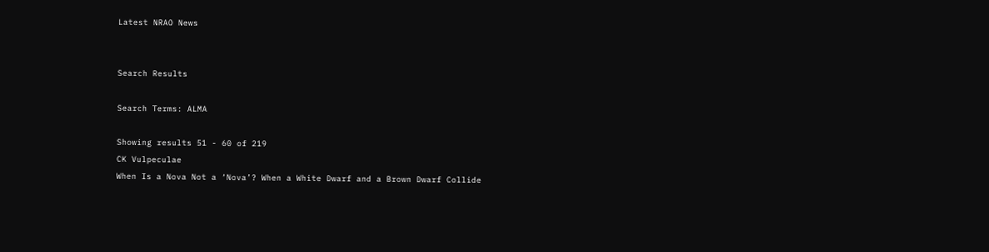Latest NRAO News


Search Results

Search Terms: ALMA

Showing results 51 - 60 of 219
CK Vulpeculae
When Is a Nova Not a ‘Nova’? When a White Dwarf and a Brown Dwarf Collide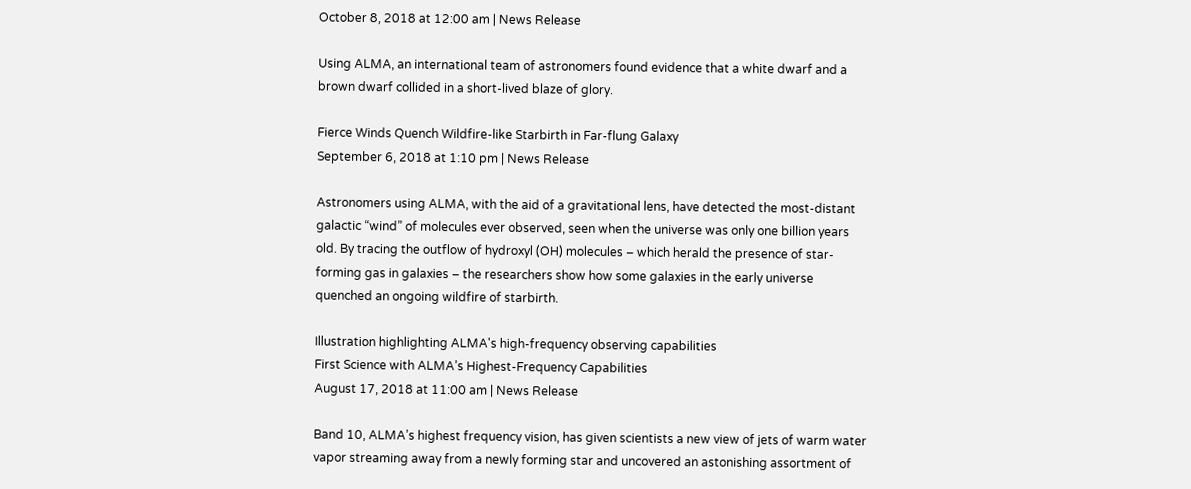October 8, 2018 at 12:00 am | News Release

Using ALMA, an international team of astronomers found evidence that a white dwarf and a brown dwarf collided in a short-lived blaze of glory.

Fierce Winds Quench Wildfire-like Starbirth in Far-flung Galaxy
September 6, 2018 at 1:10 pm | News Release

Astronomers using ALMA, with the aid of a gravitational lens, have detected the most-distant galactic “wind” of molecules ever observed, seen when the universe was only one billion years old. By tracing the outflow of hydroxyl (OH) molecules – which herald the presence of star-forming gas in galaxies – the researchers show how some galaxies in the early universe quenched an ongoing wildfire of starbirth.

Illustration highlighting ALMA's high-frequency observing capabilities
First Science with ALMA’s Highest-Frequency Capabilities
August 17, 2018 at 11:00 am | News Release

Band 10, ALMA’s highest frequency vision, has given scientists a new view of jets of warm water vapor streaming away from a newly forming star and uncovered an astonishing assortment of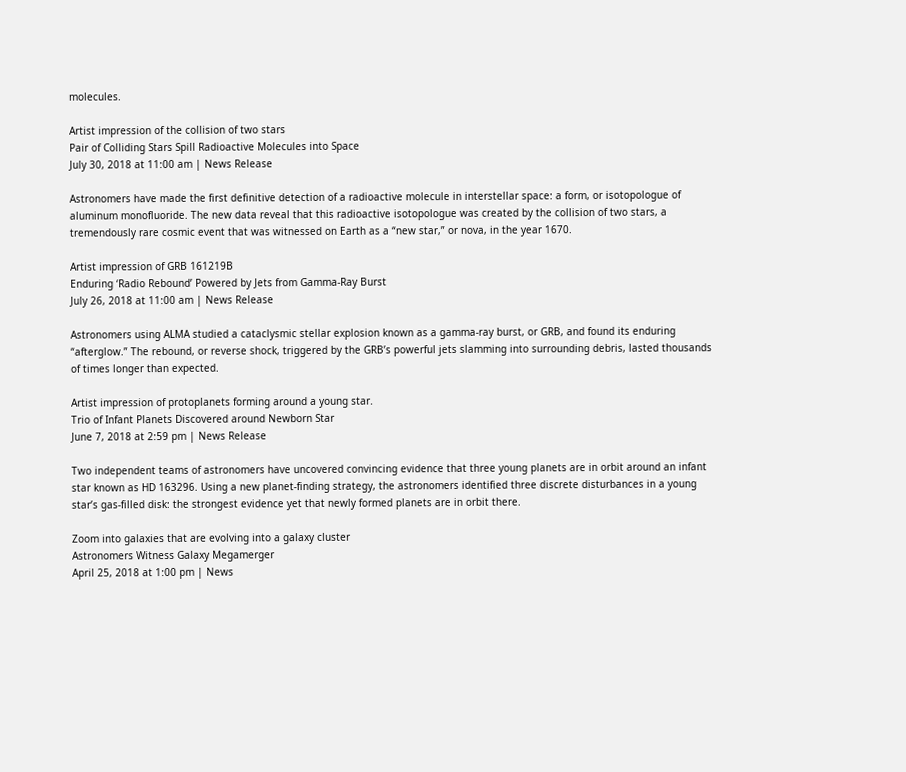molecules.

Artist impression of the collision of two stars
Pair of Colliding Stars Spill Radioactive Molecules into Space
July 30, 2018 at 11:00 am | News Release

Astronomers have made the first definitive detection of a radioactive molecule in interstellar space: a form, or isotopologue of aluminum monofluoride. The new data reveal that this radioactive isotopologue was created by the collision of two stars, a tremendously rare cosmic event that was witnessed on Earth as a “new star,” or nova, in the year 1670.

Artist impression of GRB 161219B
Enduring ‘Radio Rebound’ Powered by Jets from Gamma-Ray Burst
July 26, 2018 at 11:00 am | News Release

Astronomers using ALMA studied a cataclysmic stellar explosion known as a gamma-ray burst, or GRB, and found its enduring “afterglow.” The rebound, or reverse shock, triggered by the GRB’s powerful jets slamming into surrounding debris, lasted thousands of times longer than expected.

Artist impression of protoplanets forming around a young star.
Trio of Infant Planets Discovered around Newborn Star
June 7, 2018 at 2:59 pm | News Release

Two independent teams of astronomers have uncovered convincing evidence that three young planets are in orbit around an infant star known as HD 163296. Using a new planet-finding strategy, the astronomers identified three discrete disturbances in a young star’s gas-filled disk: the strongest evidence yet that newly formed planets are in orbit there.

Zoom into galaxies that are evolving into a galaxy cluster
Astronomers Witness Galaxy Megamerger
April 25, 2018 at 1:00 pm | News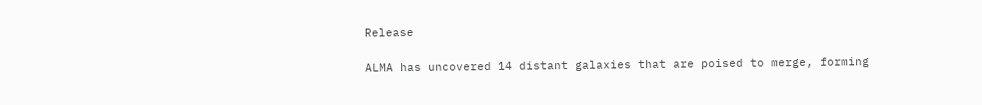Release

ALMA has uncovered 14 distant galaxies that are poised to merge, forming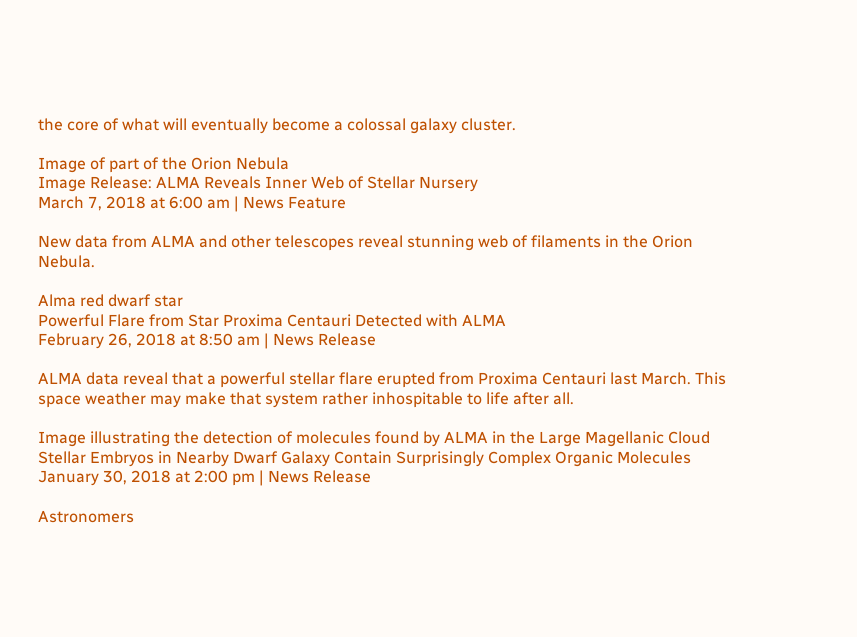the core of what will eventually become a colossal galaxy cluster.

Image of part of the Orion Nebula
Image Release: ALMA Reveals Inner Web of Stellar Nursery
March 7, 2018 at 6:00 am | News Feature

New data from ALMA and other telescopes reveal stunning web of filaments in the Orion Nebula.

Alma red dwarf star
Powerful Flare from Star Proxima Centauri Detected with ALMA
February 26, 2018 at 8:50 am | News Release

ALMA data reveal that a powerful stellar flare erupted from Proxima Centauri last March. This space weather may make that system rather inhospitable to life after all.

Image illustrating the detection of molecules found by ALMA in the Large Magellanic Cloud
Stellar Embryos in Nearby Dwarf Galaxy Contain Surprisingly Complex Organic Molecules
January 30, 2018 at 2:00 pm | News Release

Astronomers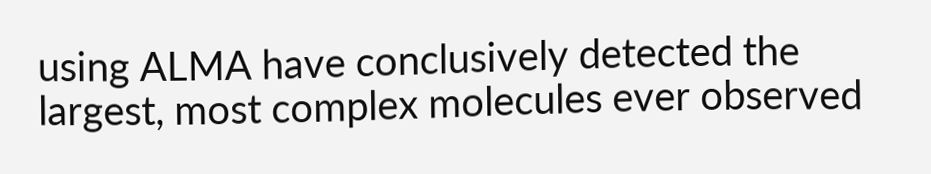using ALMA have conclusively detected the largest, most complex molecules ever observed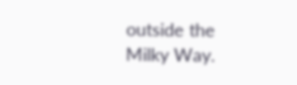outside the Milky Way.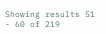Showing results 51 - 60 of 219